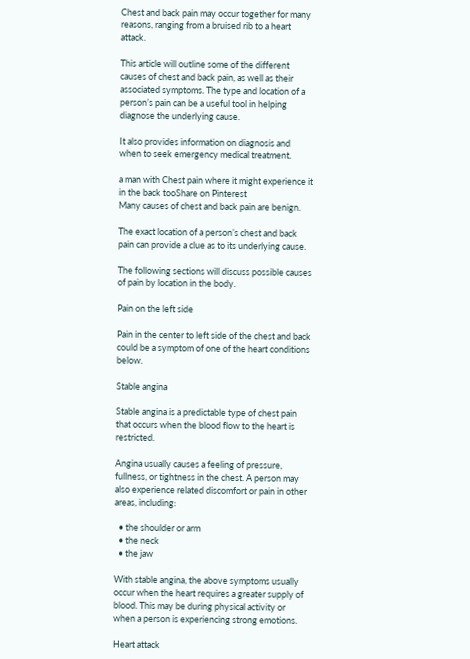Chest and back pain may occur together for many reasons, ranging from a bruised rib to a heart attack.

This article will outline some of the different causes of chest and back pain, as well as their associated symptoms. The type and location of a person’s pain can be a useful tool in helping diagnose the underlying cause.

It also provides information on diagnosis and when to seek emergency medical treatment.

a man with Chest pain where it might experience it in the back tooShare on Pinterest
Many causes of chest and back pain are benign.

The exact location of a person’s chest and back pain can provide a clue as to its underlying cause.

The following sections will discuss possible causes of pain by location in the body.

Pain on the left side

Pain in the center to left side of the chest and back could be a symptom of one of the heart conditions below.

Stable angina

Stable angina is a predictable type of chest pain that occurs when the blood flow to the heart is restricted.

Angina usually causes a feeling of pressure, fullness, or tightness in the chest. A person may also experience related discomfort or pain in other areas, including:

  • the shoulder or arm
  • the neck
  • the jaw

With stable angina, the above symptoms usually occur when the heart requires a greater supply of blood. This may be during physical activity or when a person is experiencing strong emotions.

Heart attack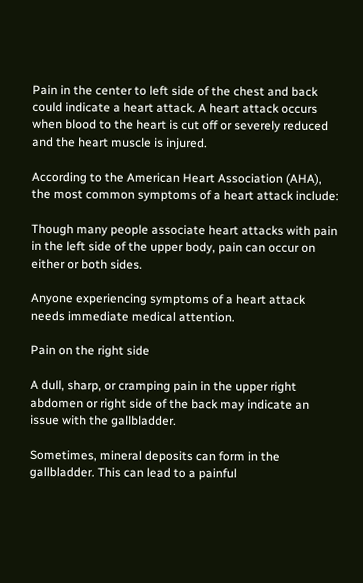Pain in the center to left side of the chest and back could indicate a heart attack. A heart attack occurs when blood to the heart is cut off or severely reduced and the heart muscle is injured.

According to the American Heart Association (AHA), the most common symptoms of a heart attack include:

Though many people associate heart attacks with pain in the left side of the upper body, pain can occur on either or both sides.

Anyone experiencing symptoms of a heart attack needs immediate medical attention.

Pain on the right side

A dull, sharp, or cramping pain in the upper right abdomen or right side of the back may indicate an issue with the gallbladder.

Sometimes, mineral deposits can form in the gallbladder. This can lead to a painful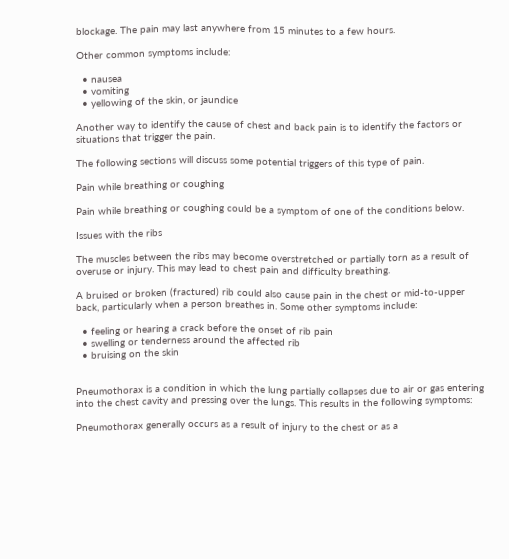blockage. The pain may last anywhere from 15 minutes to a few hours.

Other common symptoms include:

  • nausea
  • vomiting
  • yellowing of the skin, or jaundice

Another way to identify the cause of chest and back pain is to identify the factors or situations that trigger the pain.

The following sections will discuss some potential triggers of this type of pain.

Pain while breathing or coughing

Pain while breathing or coughing could be a symptom of one of the conditions below.

Issues with the ribs

The muscles between the ribs may become overstretched or partially torn as a result of overuse or injury. This may lead to chest pain and difficulty breathing.

A bruised or broken (fractured) rib could also cause pain in the chest or mid-to-upper back, particularly when a person breathes in. Some other symptoms include:

  • feeling or hearing a crack before the onset of rib pain
  • swelling or tenderness around the affected rib
  • bruising on the skin


Pneumothorax is a condition in which the lung partially collapses due to air or gas entering into the chest cavity and pressing over the lungs. This results in the following symptoms:

Pneumothorax generally occurs as a result of injury to the chest or as a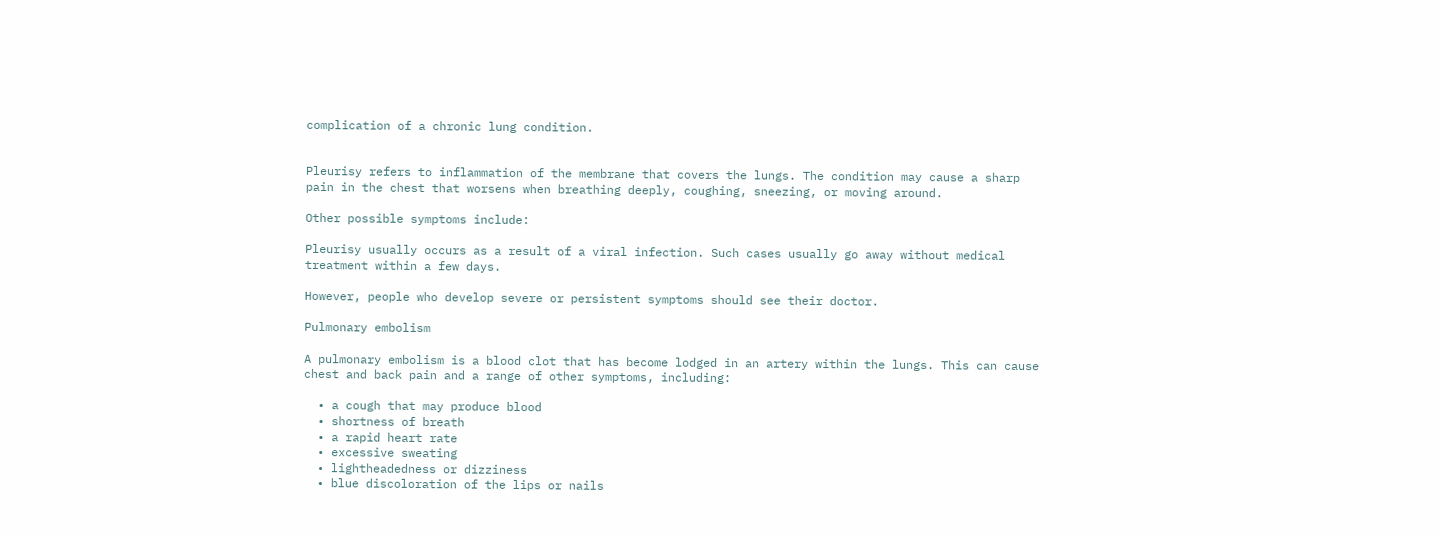complication of a chronic lung condition.


Pleurisy refers to inflammation of the membrane that covers the lungs. The condition may cause a sharp pain in the chest that worsens when breathing deeply, coughing, sneezing, or moving around.

Other possible symptoms include:

Pleurisy usually occurs as a result of a viral infection. Such cases usually go away without medical treatment within a few days.

However, people who develop severe or persistent symptoms should see their doctor.

Pulmonary embolism

A pulmonary embolism is a blood clot that has become lodged in an artery within the lungs. This can cause chest and back pain and a range of other symptoms, including:

  • a cough that may produce blood
  • shortness of breath
  • a rapid heart rate
  • excessive sweating
  • lightheadedness or dizziness
  • blue discoloration of the lips or nails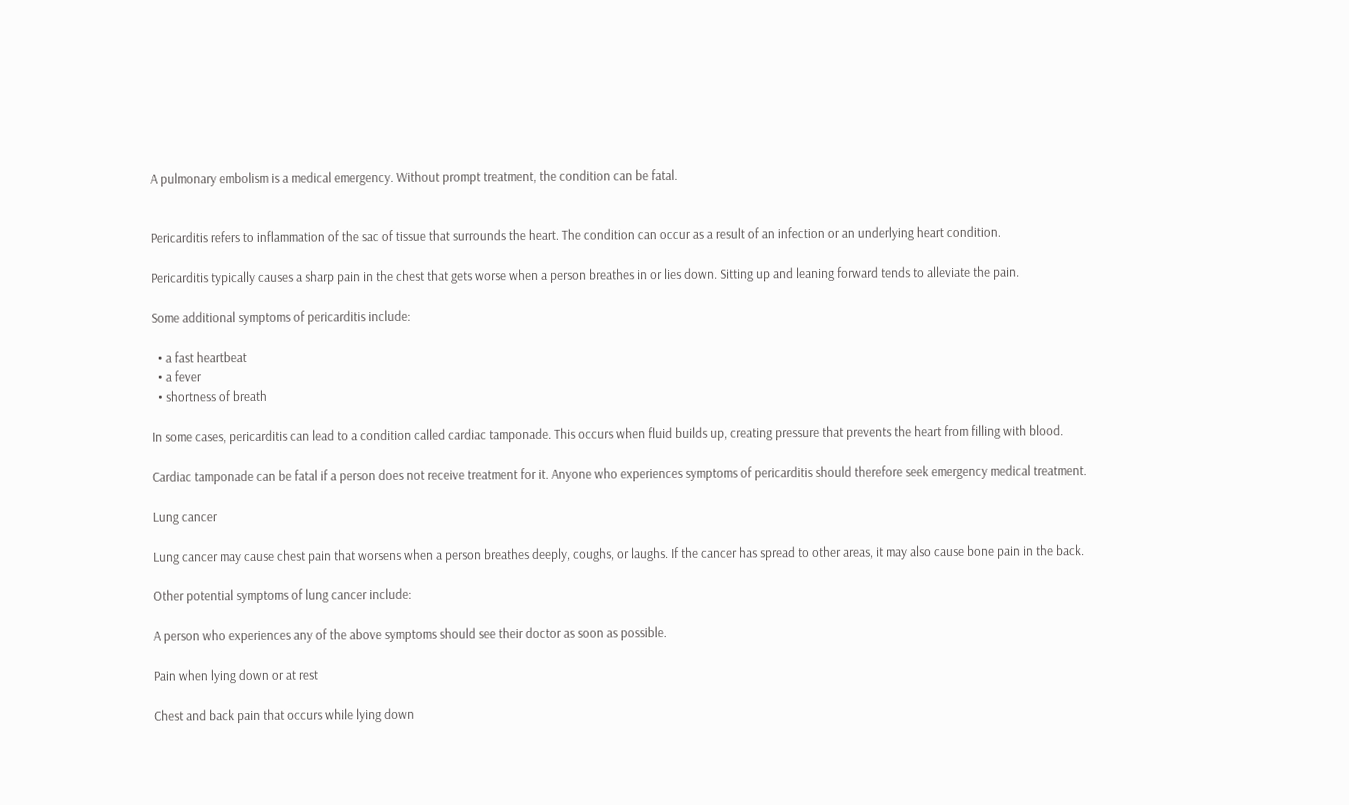A pulmonary embolism is a medical emergency. Without prompt treatment, the condition can be fatal.


Pericarditis refers to inflammation of the sac of tissue that surrounds the heart. The condition can occur as a result of an infection or an underlying heart condition.

Pericarditis typically causes a sharp pain in the chest that gets worse when a person breathes in or lies down. Sitting up and leaning forward tends to alleviate the pain.

Some additional symptoms of pericarditis include:

  • a fast heartbeat
  • a fever
  • shortness of breath

In some cases, pericarditis can lead to a condition called cardiac tamponade. This occurs when fluid builds up, creating pressure that prevents the heart from filling with blood.

Cardiac tamponade can be fatal if a person does not receive treatment for it. Anyone who experiences symptoms of pericarditis should therefore seek emergency medical treatment.

Lung cancer

Lung cancer may cause chest pain that worsens when a person breathes deeply, coughs, or laughs. If the cancer has spread to other areas, it may also cause bone pain in the back.

Other potential symptoms of lung cancer include:

A person who experiences any of the above symptoms should see their doctor as soon as possible.

Pain when lying down or at rest

Chest and back pain that occurs while lying down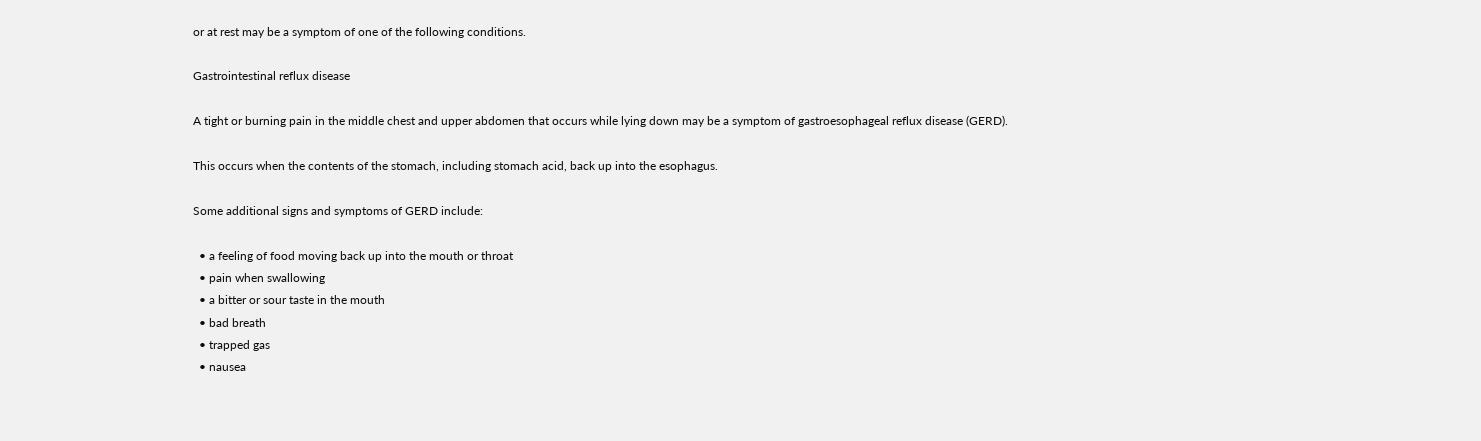or at rest may be a symptom of one of the following conditions.

Gastrointestinal reflux disease

A tight or burning pain in the middle chest and upper abdomen that occurs while lying down may be a symptom of gastroesophageal reflux disease (GERD).

This occurs when the contents of the stomach, including stomach acid, back up into the esophagus.

Some additional signs and symptoms of GERD include:

  • a feeling of food moving back up into the mouth or throat
  • pain when swallowing
  • a bitter or sour taste in the mouth
  • bad breath
  • trapped gas
  • nausea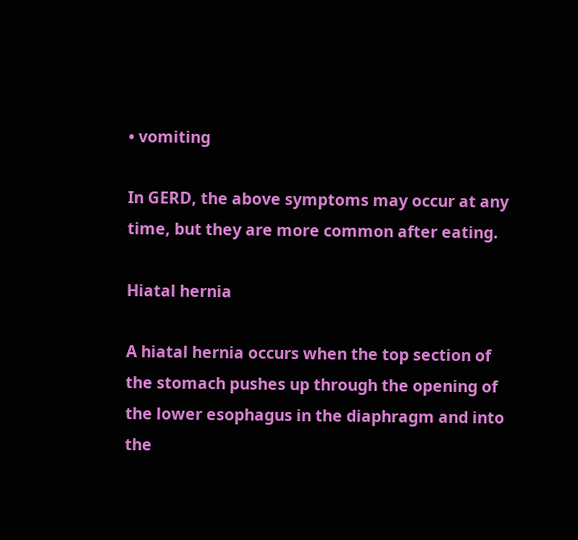• vomiting

In GERD, the above symptoms may occur at any time, but they are more common after eating.

Hiatal hernia

A hiatal hernia occurs when the top section of the stomach pushes up through the opening of the lower esophagus in the diaphragm and into the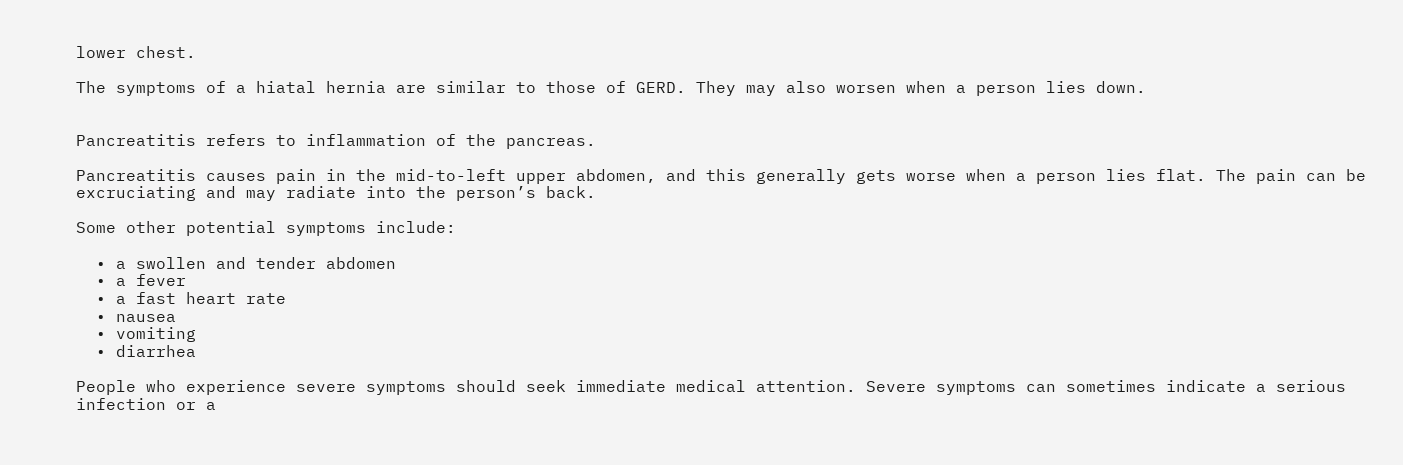lower chest.

The symptoms of a hiatal hernia are similar to those of GERD. They may also worsen when a person lies down.


Pancreatitis refers to inflammation of the pancreas.

Pancreatitis causes pain in the mid-to-left upper abdomen, and this generally gets worse when a person lies flat. The pain can be excruciating and may radiate into the person’s back.

Some other potential symptoms include:

  • a swollen and tender abdomen
  • a fever
  • a fast heart rate
  • nausea
  • vomiting
  • diarrhea

People who experience severe symptoms should seek immediate medical attention. Severe symptoms can sometimes indicate a serious infection or a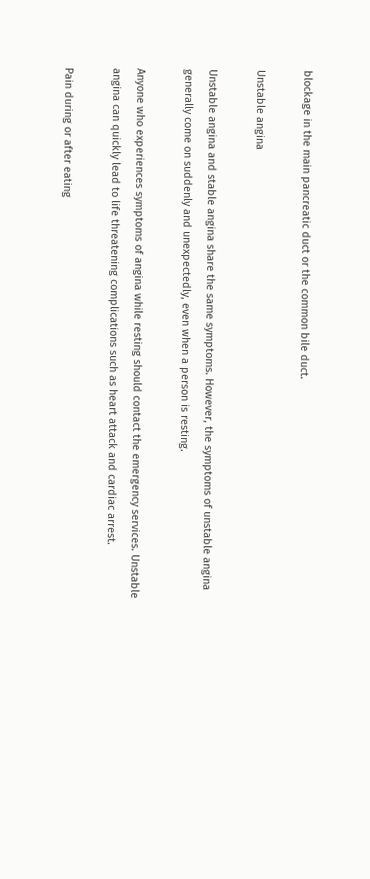blockage in the main pancreatic duct or the common bile duct.

Unstable angina

Unstable angina and stable angina share the same symptoms. However, the symptoms of unstable angina generally come on suddenly and unexpectedly, even when a person is resting.

Anyone who experiences symptoms of angina while resting should contact the emergency services. Unstable angina can quickly lead to life threatening complications such as heart attack and cardiac arrest.

Pain during or after eating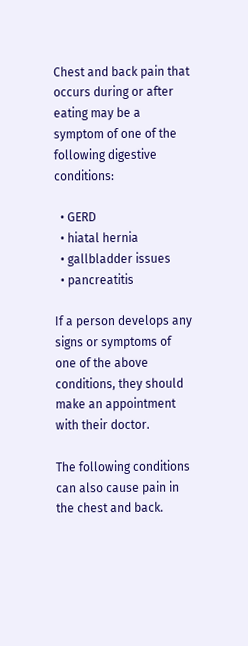Chest and back pain that occurs during or after eating may be a symptom of one of the following digestive conditions:

  • GERD
  • hiatal hernia
  • gallbladder issues
  • pancreatitis

If a person develops any signs or symptoms of one of the above conditions, they should make an appointment with their doctor.

The following conditions can also cause pain in the chest and back.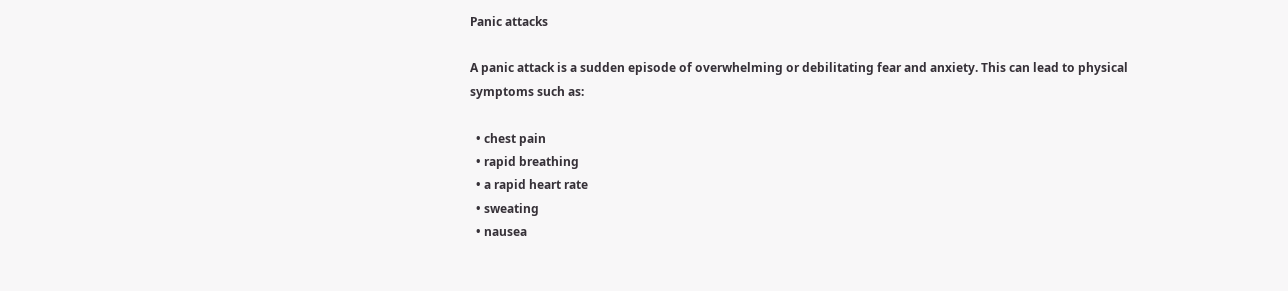Panic attacks

A panic attack is a sudden episode of overwhelming or debilitating fear and anxiety. This can lead to physical symptoms such as:

  • chest pain
  • rapid breathing
  • a rapid heart rate
  • sweating
  • nausea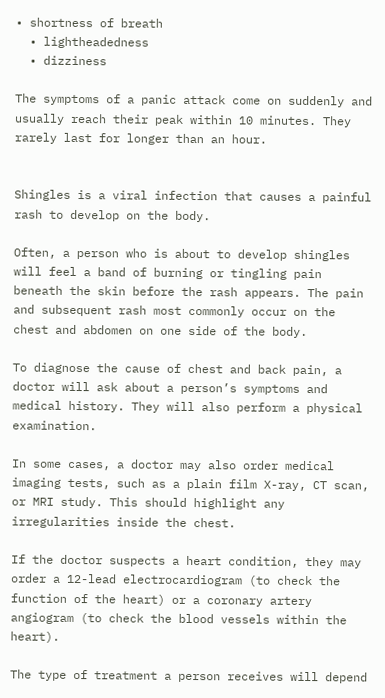• shortness of breath
  • lightheadedness
  • dizziness

The symptoms of a panic attack come on suddenly and usually reach their peak within 10 minutes. They rarely last for longer than an hour.


Shingles is a viral infection that causes a painful rash to develop on the body.

Often, a person who is about to develop shingles will feel a band of burning or tingling pain beneath the skin before the rash appears. The pain and subsequent rash most commonly occur on the chest and abdomen on one side of the body.

To diagnose the cause of chest and back pain, a doctor will ask about a person’s symptoms and medical history. They will also perform a physical examination.

In some cases, a doctor may also order medical imaging tests, such as a plain film X-ray, CT scan, or MRI study. This should highlight any irregularities inside the chest.

If the doctor suspects a heart condition, they may order a 12-lead electrocardiogram (to check the function of the heart) or a coronary artery angiogram (to check the blood vessels within the heart).

The type of treatment a person receives will depend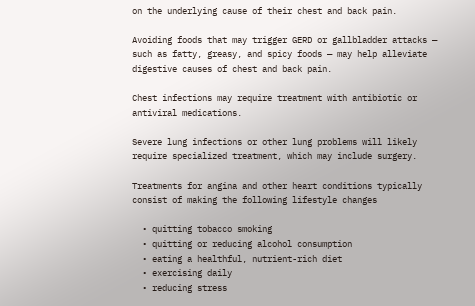on the underlying cause of their chest and back pain.

Avoiding foods that may trigger GERD or gallbladder attacks — such as fatty, greasy, and spicy foods — may help alleviate digestive causes of chest and back pain.

Chest infections may require treatment with antibiotic or antiviral medications.

Severe lung infections or other lung problems will likely require specialized treatment, which may include surgery.

Treatments for angina and other heart conditions typically consist of making the following lifestyle changes

  • quitting tobacco smoking
  • quitting or reducing alcohol consumption
  • eating a healthful, nutrient-rich diet
  • exercising daily
  • reducing stress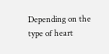Depending on the type of heart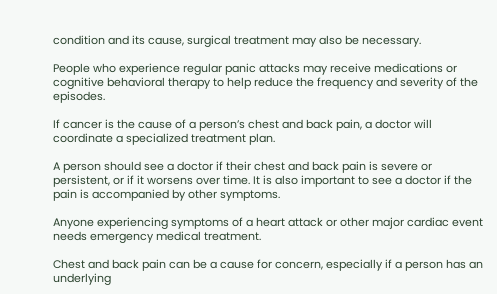condition and its cause, surgical treatment may also be necessary.

People who experience regular panic attacks may receive medications or cognitive behavioral therapy to help reduce the frequency and severity of the episodes.

If cancer is the cause of a person’s chest and back pain, a doctor will coordinate a specialized treatment plan.

A person should see a doctor if their chest and back pain is severe or persistent, or if it worsens over time. It is also important to see a doctor if the pain is accompanied by other symptoms.

Anyone experiencing symptoms of a heart attack or other major cardiac event needs emergency medical treatment.

Chest and back pain can be a cause for concern, especially if a person has an underlying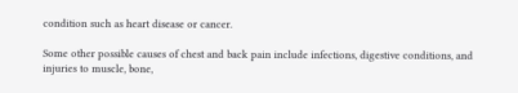condition such as heart disease or cancer.

Some other possible causes of chest and back pain include infections, digestive conditions, and injuries to muscle, bone,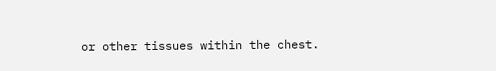or other tissues within the chest.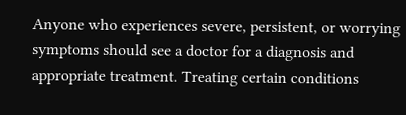Anyone who experiences severe, persistent, or worrying symptoms should see a doctor for a diagnosis and appropriate treatment. Treating certain conditions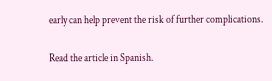early can help prevent the risk of further complications.

Read the article in Spanish.